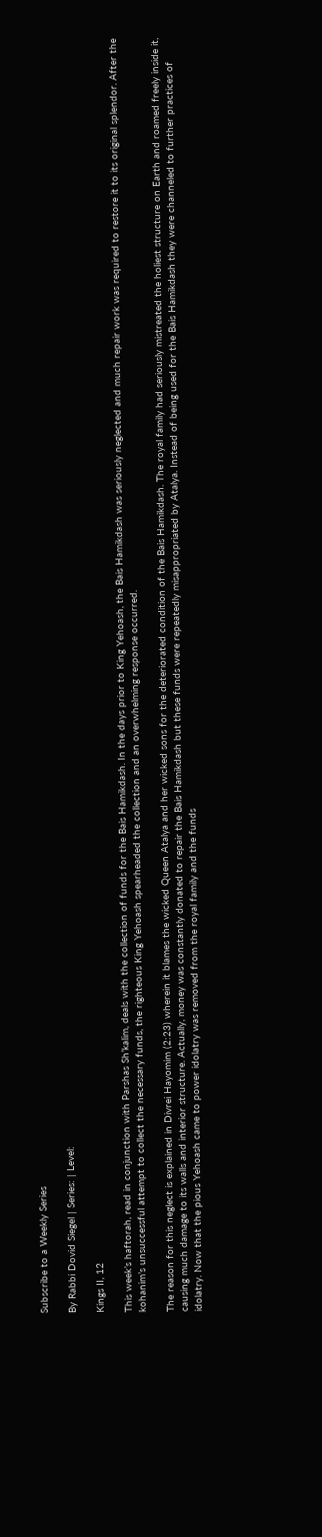Subscribe to a Weekly Series

By Rabbi Dovid Siegel | Series: | Level:

Kings II, 12

This week’s haftorah, read in conjunction with Parshas Sh’kalim, deals with the collection of funds for the Bais Hamikdash. In the days prior to King Yehoash, the Bais Hamikdash was seriously neglected and much repair work was required to restore it to its original splendor. After the kohanim’s unsuccessful attempt to collect the necessary funds, the righteous King Yehoash spearheaded the collection and an overwhelming response occurred.

The reason for this neglect is explained in Divrei Hayomim (2:23) wherein it blames the wicked Queen Atalya and her wicked sons for the deteriorated condition of the Bais Hamikdash. The royal family had seriously mistreated the holiest structure on Earth and roamed freely inside it, causing much damage to its walls and interior structure. Actually, money was constantly donated to repair the Bais Hamikdash but these funds were repeatedly misappropriated by Atalya. Instead of being used for the Bais Hamikdash they were channeled to further practices of idolatry. Now that the pious Yehoash came to power idolatry was removed from the royal family and the funds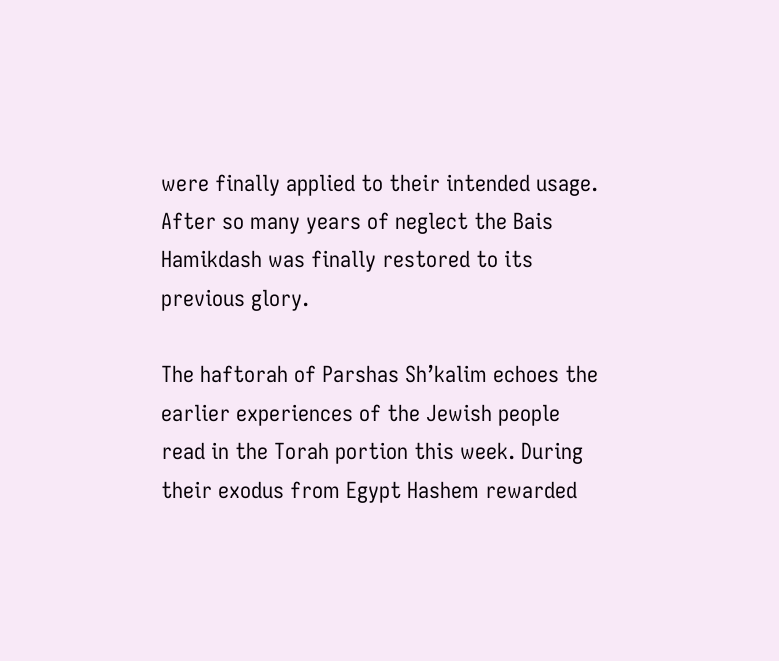were finally applied to their intended usage. After so many years of neglect the Bais Hamikdash was finally restored to its previous glory.

The haftorah of Parshas Sh’kalim echoes the earlier experiences of the Jewish people read in the Torah portion this week. During their exodus from Egypt Hashem rewarded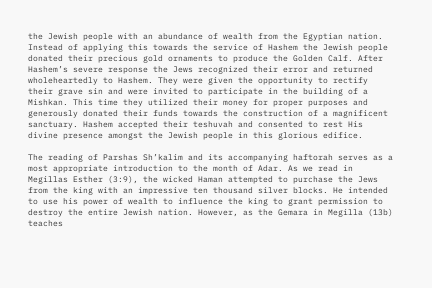the Jewish people with an abundance of wealth from the Egyptian nation. Instead of applying this towards the service of Hashem the Jewish people donated their precious gold ornaments to produce the Golden Calf. After Hashem’s severe response the Jews recognized their error and returned wholeheartedly to Hashem. They were given the opportunity to rectify their grave sin and were invited to participate in the building of a Mishkan. This time they utilized their money for proper purposes and generously donated their funds towards the construction of a magnificent sanctuary. Hashem accepted their teshuvah and consented to rest His divine presence amongst the Jewish people in this glorious edifice.

The reading of Parshas Sh’kalim and its accompanying haftorah serves as a most appropriate introduction to the month of Adar. As we read in Megillas Esther (3:9), the wicked Haman attempted to purchase the Jews from the king with an impressive ten thousand silver blocks. He intended to use his power of wealth to influence the king to grant permission to destroy the entire Jewish nation. However, as the Gemara in Megilla (13b) teaches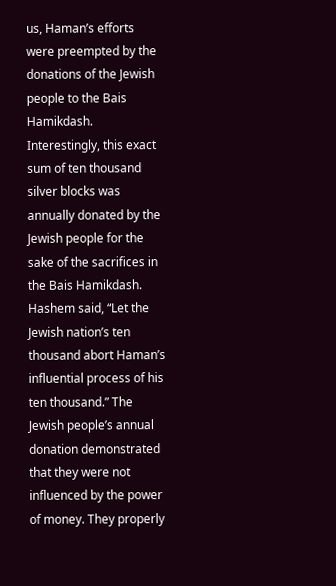us, Haman’s efforts were preempted by the donations of the Jewish people to the Bais Hamikdash. Interestingly, this exact sum of ten thousand silver blocks was annually donated by the Jewish people for the sake of the sacrifices in the Bais Hamikdash. Hashem said, “Let the Jewish nation’s ten thousand abort Haman’s influential process of his ten thousand.” The Jewish people’s annual donation demonstrated that they were not influenced by the power of money. They properly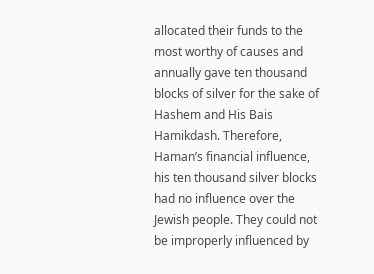allocated their funds to the most worthy of causes and annually gave ten thousand blocks of silver for the sake of Hashem and His Bais Hamikdash. Therefore, Haman’s financial influence, his ten thousand silver blocks had no influence over the Jewish people. They could not be improperly influenced by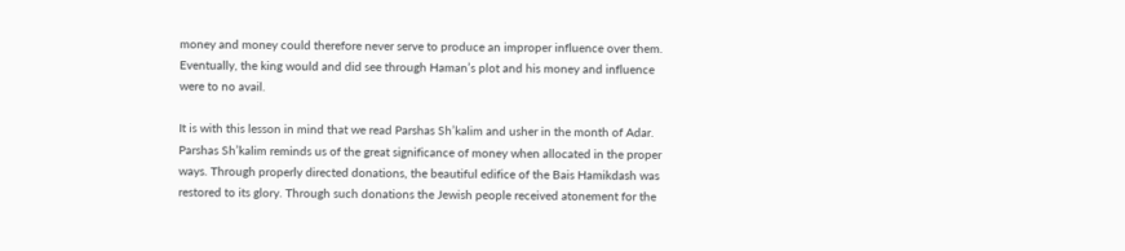money and money could therefore never serve to produce an improper influence over them. Eventually, the king would and did see through Haman’s plot and his money and influence were to no avail.

It is with this lesson in mind that we read Parshas Sh’kalim and usher in the month of Adar. Parshas Sh’kalim reminds us of the great significance of money when allocated in the proper ways. Through properly directed donations, the beautiful edifice of the Bais Hamikdash was restored to its glory. Through such donations the Jewish people received atonement for the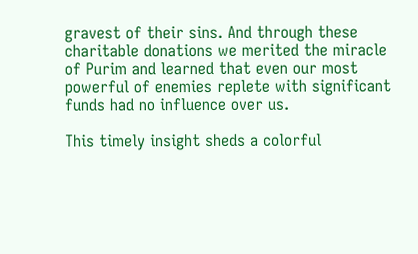gravest of their sins. And through these charitable donations we merited the miracle of Purim and learned that even our most powerful of enemies replete with significant funds had no influence over us.

This timely insight sheds a colorful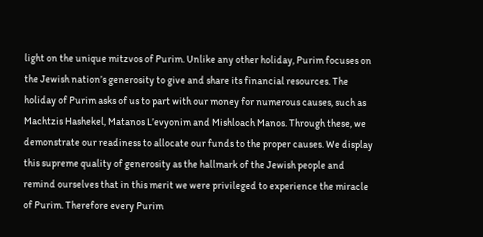light on the unique mitzvos of Purim. Unlike any other holiday, Purim focuses on the Jewish nation’s generosity to give and share its financial resources. The holiday of Purim asks of us to part with our money for numerous causes, such as Machtzis Hashekel, Matanos L’evyonim and Mishloach Manos. Through these, we demonstrate our readiness to allocate our funds to the proper causes. We display this supreme quality of generosity as the hallmark of the Jewish people and remind ourselves that in this merit we were privileged to experience the miracle of Purim. Therefore every Purim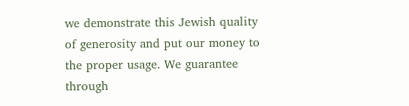we demonstrate this Jewish quality of generosity and put our money to the proper usage. We guarantee through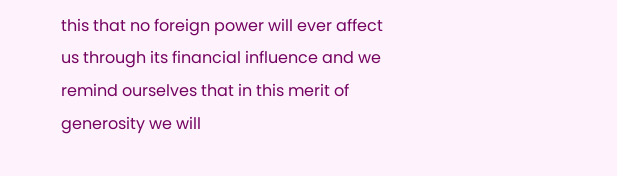this that no foreign power will ever affect us through its financial influence and we remind ourselves that in this merit of generosity we will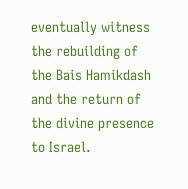eventually witness the rebuilding of the Bais Hamikdash and the return of the divine presence to Israel.